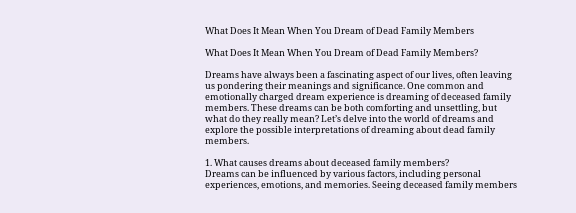What Does It Mean When You Dream of Dead Family Members

What Does It Mean When You Dream of Dead Family Members?

Dreams have always been a fascinating aspect of our lives, often leaving us pondering their meanings and significance. One common and emotionally charged dream experience is dreaming of deceased family members. These dreams can be both comforting and unsettling, but what do they really mean? Let’s delve into the world of dreams and explore the possible interpretations of dreaming about dead family members.

1. What causes dreams about deceased family members?
Dreams can be influenced by various factors, including personal experiences, emotions, and memories. Seeing deceased family members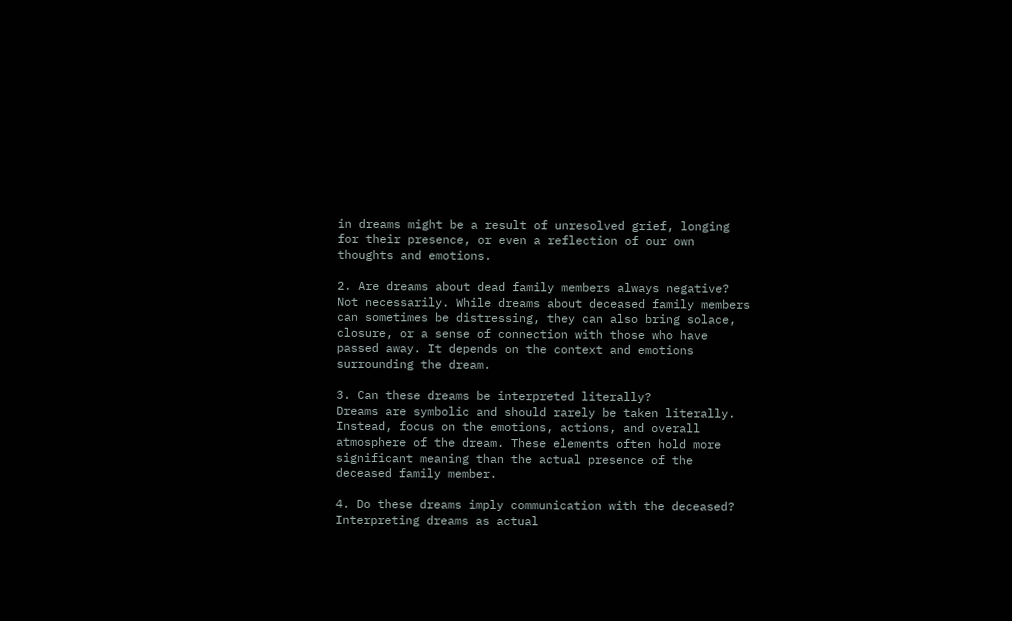in dreams might be a result of unresolved grief, longing for their presence, or even a reflection of our own thoughts and emotions.

2. Are dreams about dead family members always negative?
Not necessarily. While dreams about deceased family members can sometimes be distressing, they can also bring solace, closure, or a sense of connection with those who have passed away. It depends on the context and emotions surrounding the dream.

3. Can these dreams be interpreted literally?
Dreams are symbolic and should rarely be taken literally. Instead, focus on the emotions, actions, and overall atmosphere of the dream. These elements often hold more significant meaning than the actual presence of the deceased family member.

4. Do these dreams imply communication with the deceased?
Interpreting dreams as actual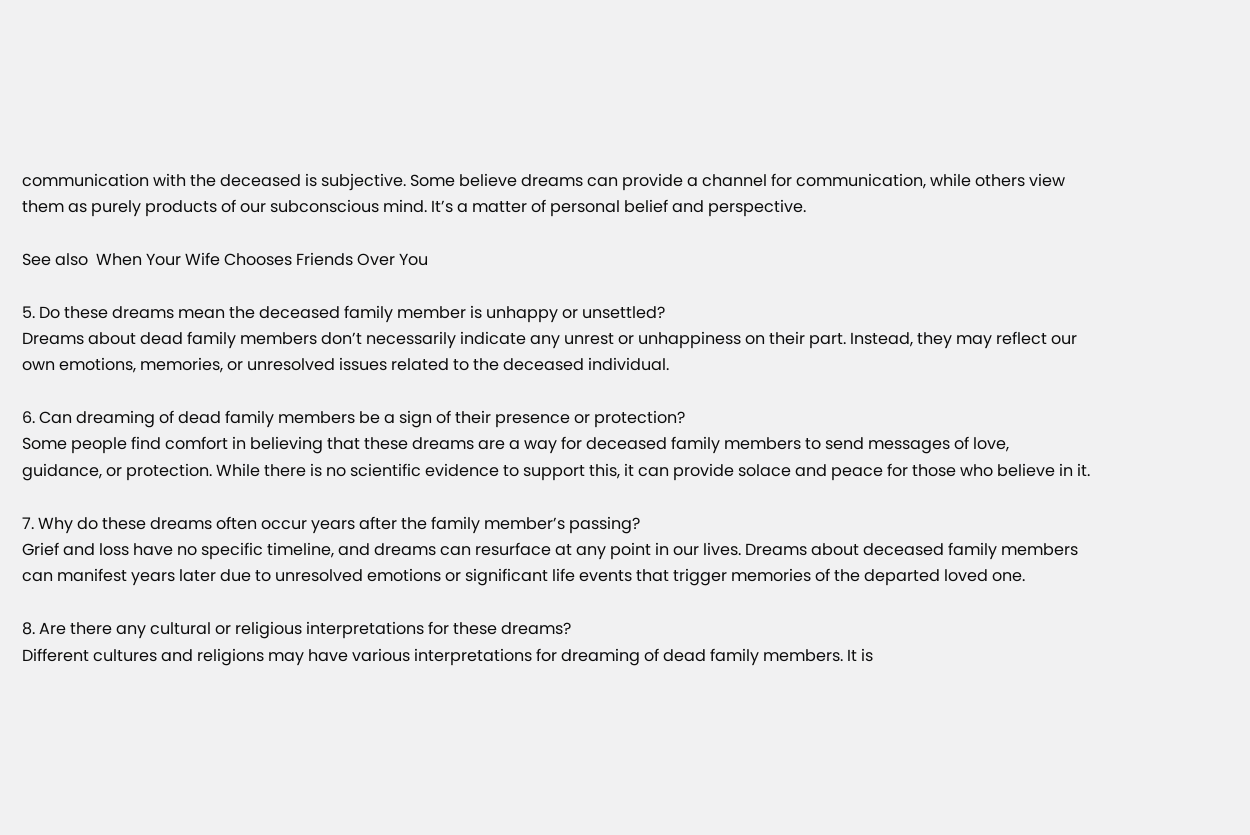communication with the deceased is subjective. Some believe dreams can provide a channel for communication, while others view them as purely products of our subconscious mind. It’s a matter of personal belief and perspective.

See also  When Your Wife Chooses Friends Over You

5. Do these dreams mean the deceased family member is unhappy or unsettled?
Dreams about dead family members don’t necessarily indicate any unrest or unhappiness on their part. Instead, they may reflect our own emotions, memories, or unresolved issues related to the deceased individual.

6. Can dreaming of dead family members be a sign of their presence or protection?
Some people find comfort in believing that these dreams are a way for deceased family members to send messages of love, guidance, or protection. While there is no scientific evidence to support this, it can provide solace and peace for those who believe in it.

7. Why do these dreams often occur years after the family member’s passing?
Grief and loss have no specific timeline, and dreams can resurface at any point in our lives. Dreams about deceased family members can manifest years later due to unresolved emotions or significant life events that trigger memories of the departed loved one.

8. Are there any cultural or religious interpretations for these dreams?
Different cultures and religions may have various interpretations for dreaming of dead family members. It is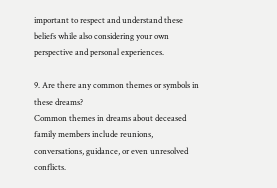important to respect and understand these beliefs while also considering your own perspective and personal experiences.

9. Are there any common themes or symbols in these dreams?
Common themes in dreams about deceased family members include reunions, conversations, guidance, or even unresolved conflicts.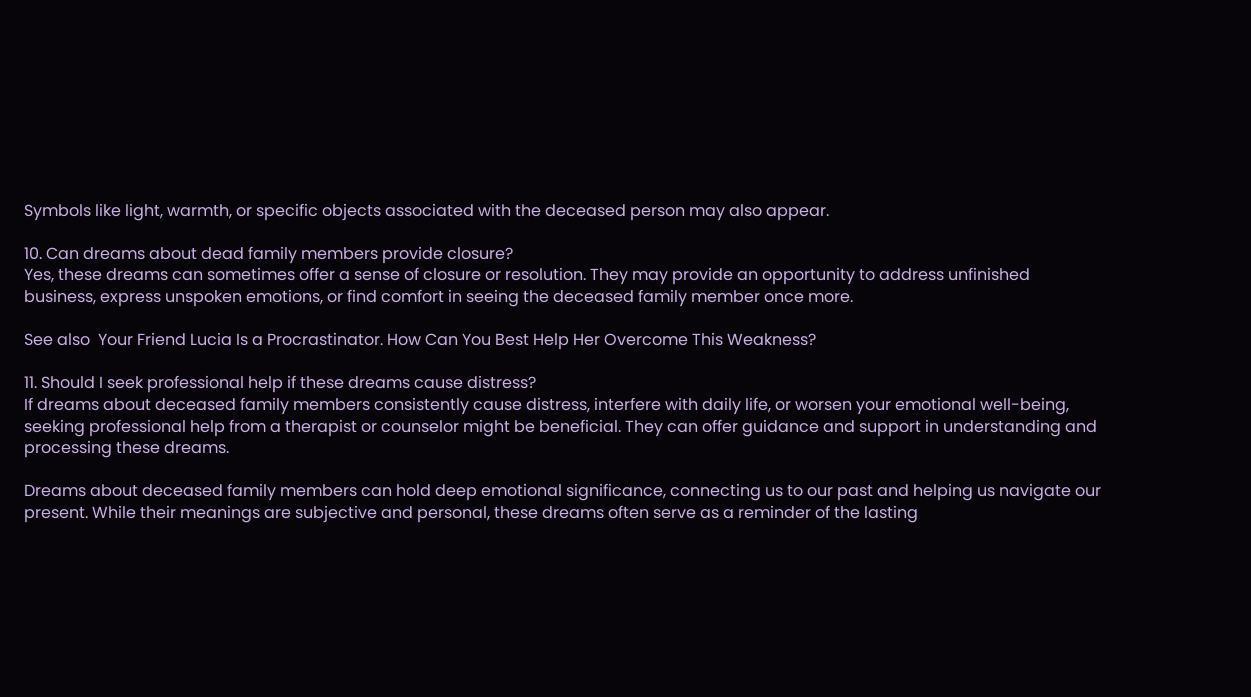Symbols like light, warmth, or specific objects associated with the deceased person may also appear.

10. Can dreams about dead family members provide closure?
Yes, these dreams can sometimes offer a sense of closure or resolution. They may provide an opportunity to address unfinished business, express unspoken emotions, or find comfort in seeing the deceased family member once more.

See also  Your Friend Lucia Is a Procrastinator. How Can You Best Help Her Overcome This Weakness?

11. Should I seek professional help if these dreams cause distress?
If dreams about deceased family members consistently cause distress, interfere with daily life, or worsen your emotional well-being, seeking professional help from a therapist or counselor might be beneficial. They can offer guidance and support in understanding and processing these dreams.

Dreams about deceased family members can hold deep emotional significance, connecting us to our past and helping us navigate our present. While their meanings are subjective and personal, these dreams often serve as a reminder of the lasting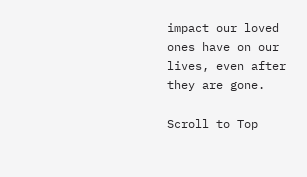impact our loved ones have on our lives, even after they are gone.

Scroll to Top